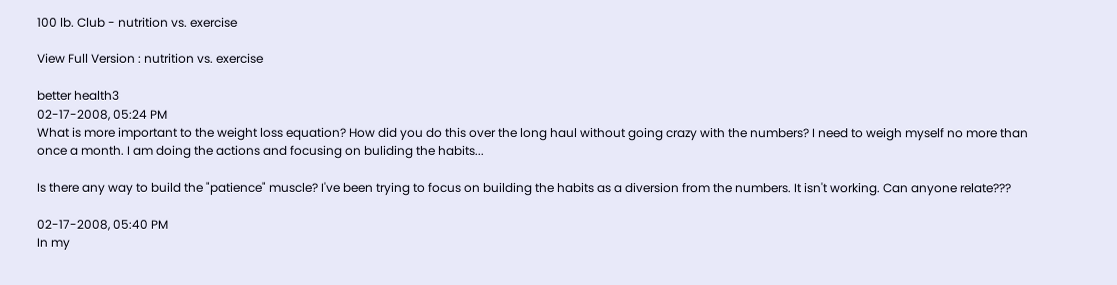100 lb. Club - nutrition vs. exercise

View Full Version : nutrition vs. exercise

better health3
02-17-2008, 05:24 PM
What is more important to the weight loss equation? How did you do this over the long haul without going crazy with the numbers? I need to weigh myself no more than once a month. I am doing the actions and focusing on buliding the habits...

Is there any way to build the "patience" muscle? I've been trying to focus on building the habits as a diversion from the numbers. It isn't working. Can anyone relate???

02-17-2008, 05:40 PM
In my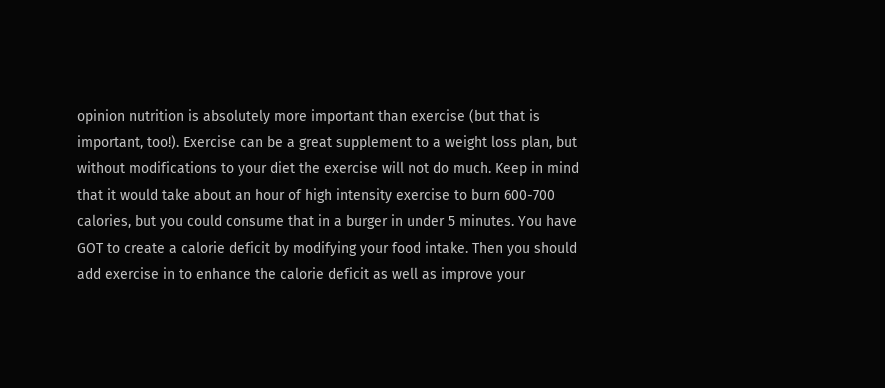opinion nutrition is absolutely more important than exercise (but that is important, too!). Exercise can be a great supplement to a weight loss plan, but without modifications to your diet the exercise will not do much. Keep in mind that it would take about an hour of high intensity exercise to burn 600-700 calories, but you could consume that in a burger in under 5 minutes. You have GOT to create a calorie deficit by modifying your food intake. Then you should add exercise in to enhance the calorie deficit as well as improve your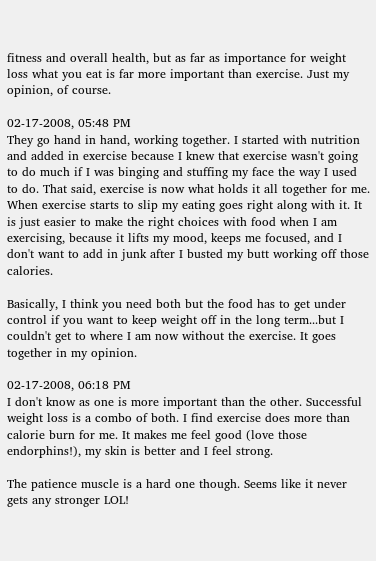fitness and overall health, but as far as importance for weight loss what you eat is far more important than exercise. Just my opinion, of course.

02-17-2008, 05:48 PM
They go hand in hand, working together. I started with nutrition and added in exercise because I knew that exercise wasn't going to do much if I was binging and stuffing my face the way I used to do. That said, exercise is now what holds it all together for me. When exercise starts to slip my eating goes right along with it. It is just easier to make the right choices with food when I am exercising, because it lifts my mood, keeps me focused, and I don't want to add in junk after I busted my butt working off those calories.

Basically, I think you need both but the food has to get under control if you want to keep weight off in the long term...but I couldn't get to where I am now without the exercise. It goes together in my opinion.

02-17-2008, 06:18 PM
I don't know as one is more important than the other. Successful weight loss is a combo of both. I find exercise does more than calorie burn for me. It makes me feel good (love those endorphins!), my skin is better and I feel strong.

The patience muscle is a hard one though. Seems like it never gets any stronger LOL!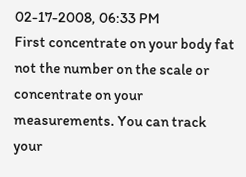02-17-2008, 06:33 PM
First concentrate on your body fat not the number on the scale or concentrate on your measurements. You can track your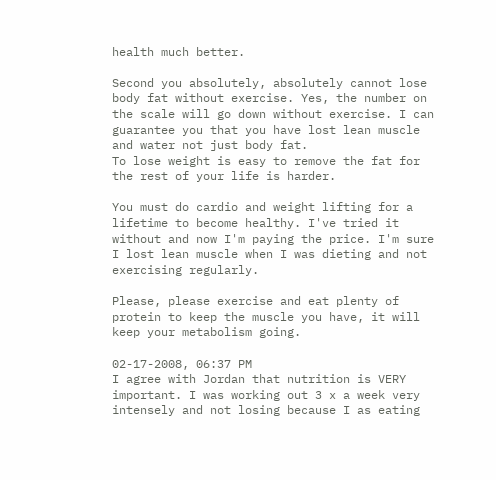health much better.

Second you absolutely, absolutely cannot lose body fat without exercise. Yes, the number on the scale will go down without exercise. I can guarantee you that you have lost lean muscle and water not just body fat.
To lose weight is easy to remove the fat for the rest of your life is harder.

You must do cardio and weight lifting for a lifetime to become healthy. I've tried it without and now I'm paying the price. I'm sure I lost lean muscle when I was dieting and not exercising regularly.

Please, please exercise and eat plenty of protein to keep the muscle you have, it will keep your metabolism going.

02-17-2008, 06:37 PM
I agree with Jordan that nutrition is VERY important. I was working out 3 x a week very intensely and not losing because I as eating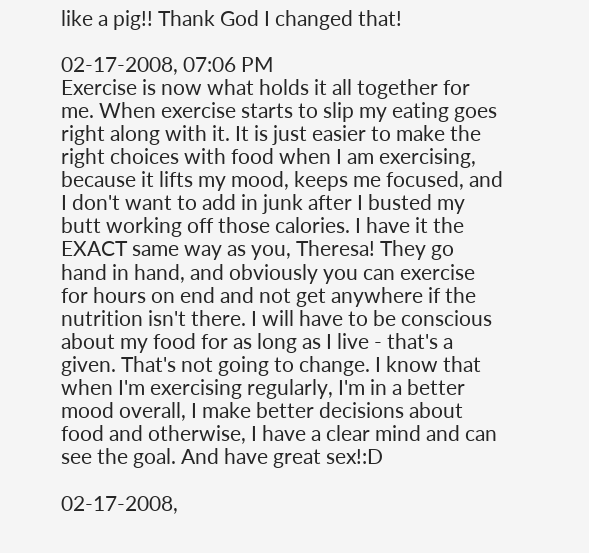like a pig!! Thank God I changed that!

02-17-2008, 07:06 PM
Exercise is now what holds it all together for me. When exercise starts to slip my eating goes right along with it. It is just easier to make the right choices with food when I am exercising, because it lifts my mood, keeps me focused, and I don't want to add in junk after I busted my butt working off those calories. I have it the EXACT same way as you, Theresa! They go hand in hand, and obviously you can exercise for hours on end and not get anywhere if the nutrition isn't there. I will have to be conscious about my food for as long as I live - that's a given. That's not going to change. I know that when I'm exercising regularly, I'm in a better mood overall, I make better decisions about food and otherwise, I have a clear mind and can see the goal. And have great sex!:D

02-17-2008,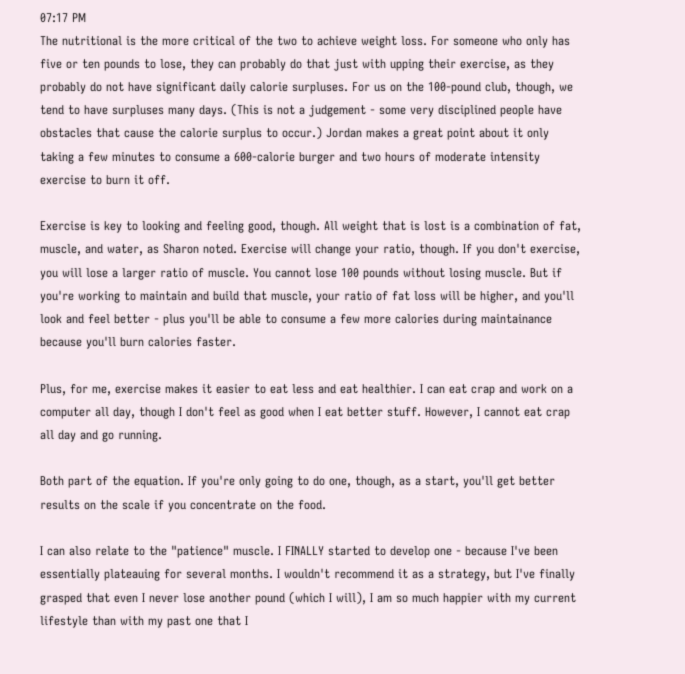07:17 PM
The nutritional is the more critical of the two to achieve weight loss. For someone who only has five or ten pounds to lose, they can probably do that just with upping their exercise, as they probably do not have significant daily calorie surpluses. For us on the 100-pound club, though, we tend to have surpluses many days. (This is not a judgement - some very disciplined people have obstacles that cause the calorie surplus to occur.) Jordan makes a great point about it only taking a few minutes to consume a 600-calorie burger and two hours of moderate intensity exercise to burn it off.

Exercise is key to looking and feeling good, though. All weight that is lost is a combination of fat, muscle, and water, as Sharon noted. Exercise will change your ratio, though. If you don't exercise, you will lose a larger ratio of muscle. You cannot lose 100 pounds without losing muscle. But if you're working to maintain and build that muscle, your ratio of fat loss will be higher, and you'll look and feel better - plus you'll be able to consume a few more calories during maintainance because you'll burn calories faster.

Plus, for me, exercise makes it easier to eat less and eat healthier. I can eat crap and work on a computer all day, though I don't feel as good when I eat better stuff. However, I cannot eat crap all day and go running.

Both part of the equation. If you're only going to do one, though, as a start, you'll get better results on the scale if you concentrate on the food.

I can also relate to the "patience" muscle. I FINALLY started to develop one - because I've been essentially plateauing for several months. I wouldn't recommend it as a strategy, but I've finally grasped that even I never lose another pound (which I will), I am so much happier with my current lifestyle than with my past one that I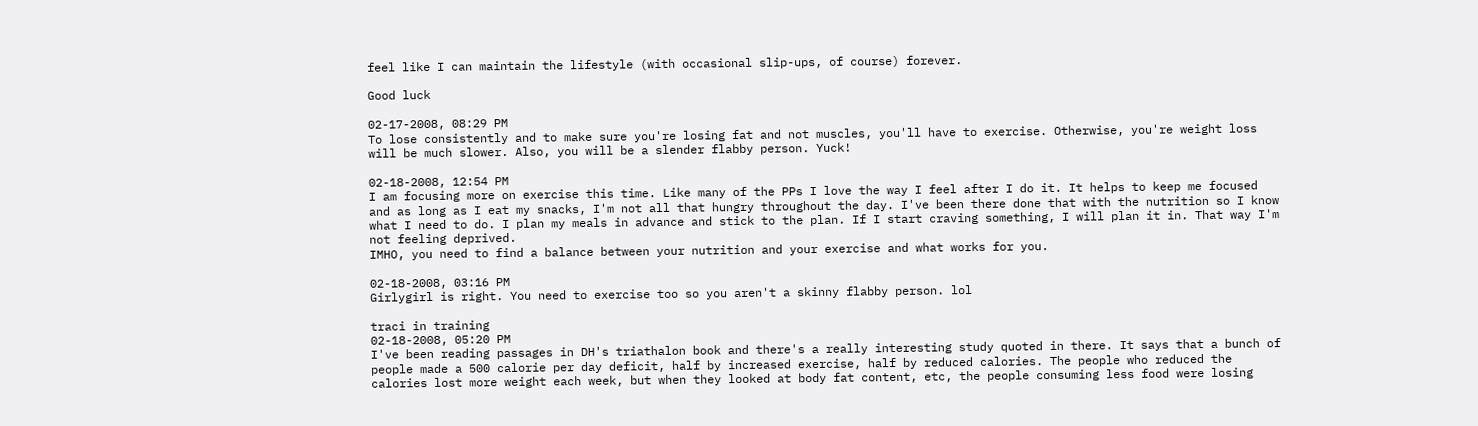feel like I can maintain the lifestyle (with occasional slip-ups, of course) forever.

Good luck

02-17-2008, 08:29 PM
To lose consistently and to make sure you're losing fat and not muscles, you'll have to exercise. Otherwise, you're weight loss will be much slower. Also, you will be a slender flabby person. Yuck!

02-18-2008, 12:54 PM
I am focusing more on exercise this time. Like many of the PPs I love the way I feel after I do it. It helps to keep me focused and as long as I eat my snacks, I'm not all that hungry throughout the day. I've been there done that with the nutrition so I know what I need to do. I plan my meals in advance and stick to the plan. If I start craving something, I will plan it in. That way I'm not feeling deprived.
IMHO, you need to find a balance between your nutrition and your exercise and what works for you.

02-18-2008, 03:16 PM
Girlygirl is right. You need to exercise too so you aren't a skinny flabby person. lol

traci in training
02-18-2008, 05:20 PM
I've been reading passages in DH's triathalon book and there's a really interesting study quoted in there. It says that a bunch of people made a 500 calorie per day deficit, half by increased exercise, half by reduced calories. The people who reduced the calories lost more weight each week, but when they looked at body fat content, etc, the people consuming less food were losing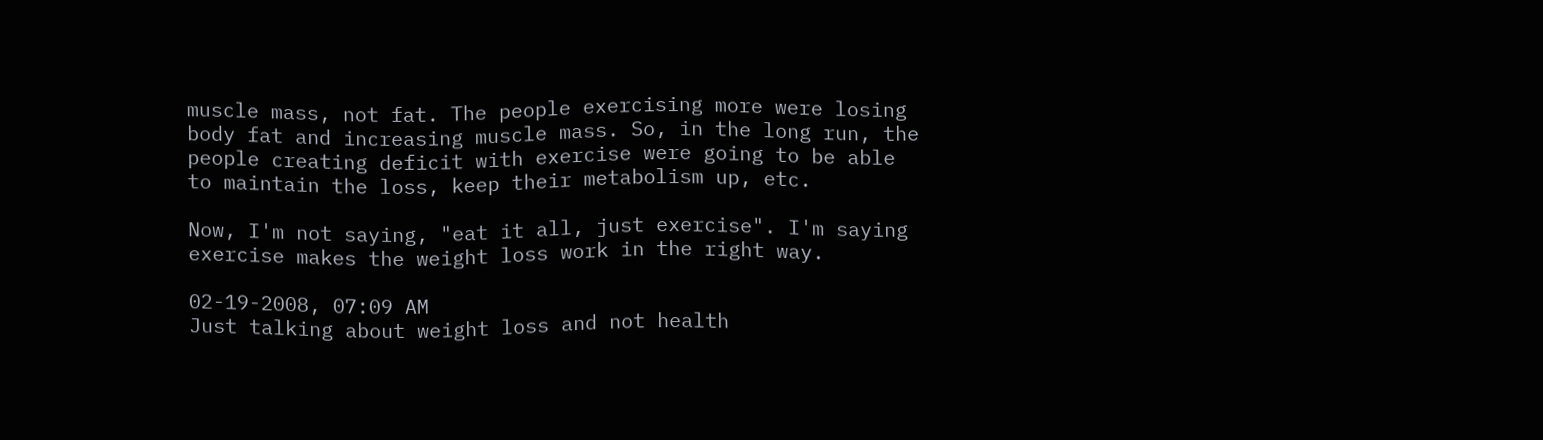muscle mass, not fat. The people exercising more were losing body fat and increasing muscle mass. So, in the long run, the people creating deficit with exercise were going to be able to maintain the loss, keep their metabolism up, etc.

Now, I'm not saying, "eat it all, just exercise". I'm saying exercise makes the weight loss work in the right way.

02-19-2008, 07:09 AM
Just talking about weight loss and not health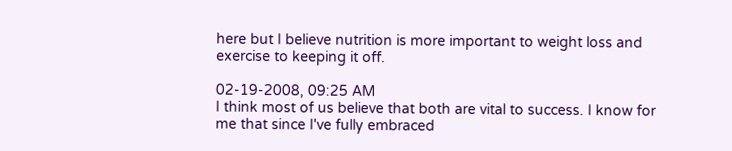here but I believe nutrition is more important to weight loss and exercise to keeping it off.

02-19-2008, 09:25 AM
I think most of us believe that both are vital to success. I know for me that since I've fully embraced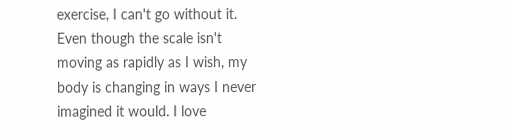exercise, I can't go without it. Even though the scale isn't moving as rapidly as I wish, my body is changing in ways I never imagined it would. I love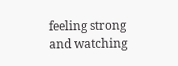feeling strong and watching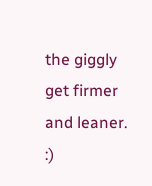the giggly get firmer and leaner. :)